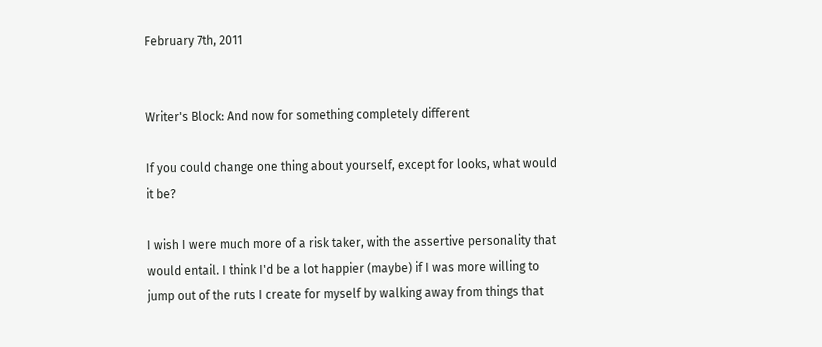February 7th, 2011


Writer's Block: And now for something completely different

If you could change one thing about yourself, except for looks, what would it be?

I wish I were much more of a risk taker, with the assertive personality that would entail. I think I'd be a lot happier (maybe) if I was more willing to jump out of the ruts I create for myself by walking away from things that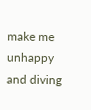make me unhappy and diving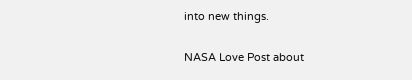into new things.

NASA Love Post about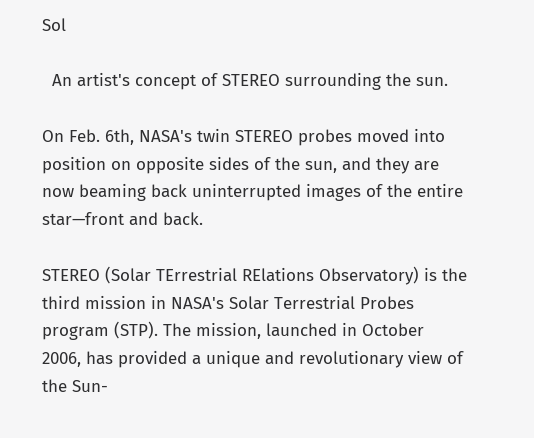Sol

  An artist's concept of STEREO surrounding the sun.

On Feb. 6th, NASA's twin STEREO probes moved into position on opposite sides of the sun, and they are now beaming back uninterrupted images of the entire star—front and back.

STEREO (Solar TErrestrial RElations Observatory) is the third mission in NASA's Solar Terrestrial Probes program (STP). The mission, launched in October 2006, has provided a unique and revolutionary view of the Sun-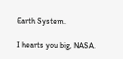Earth System.

I hearts you big, NASA.